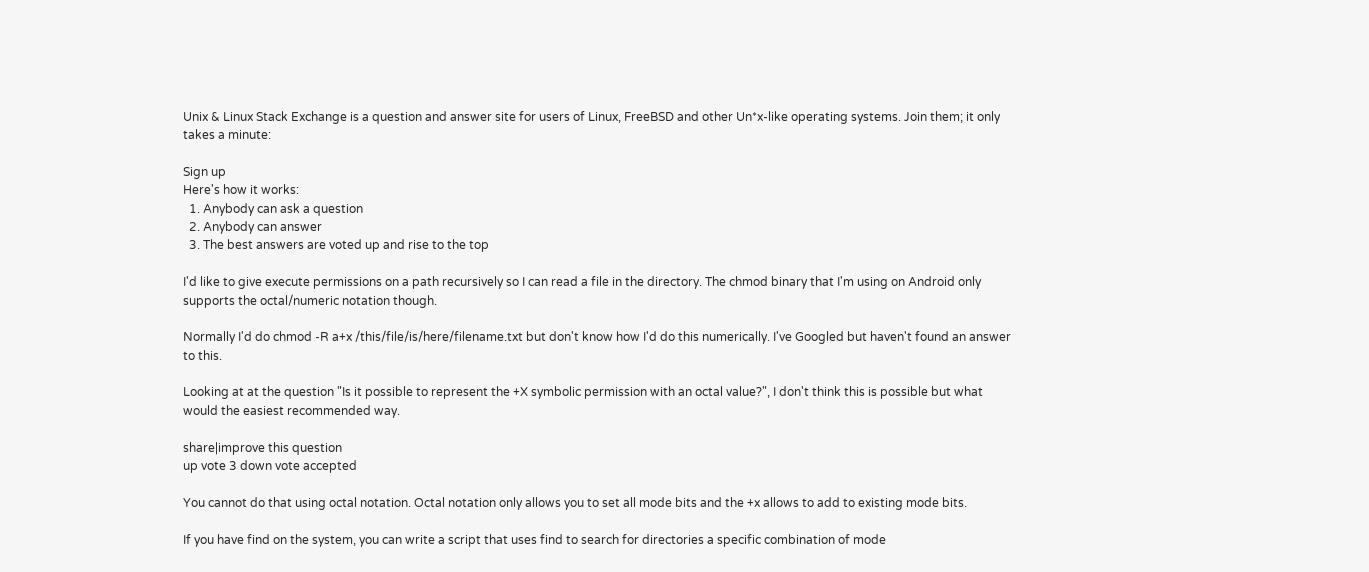Unix & Linux Stack Exchange is a question and answer site for users of Linux, FreeBSD and other Un*x-like operating systems. Join them; it only takes a minute:

Sign up
Here's how it works:
  1. Anybody can ask a question
  2. Anybody can answer
  3. The best answers are voted up and rise to the top

I'd like to give execute permissions on a path recursively so I can read a file in the directory. The chmod binary that I'm using on Android only supports the octal/numeric notation though.

Normally I'd do chmod -R a+x /this/file/is/here/filename.txt but don't know how I'd do this numerically. I've Googled but haven't found an answer to this.

Looking at at the question "Is it possible to represent the +X symbolic permission with an octal value?", I don't think this is possible but what would the easiest recommended way.

share|improve this question
up vote 3 down vote accepted

You cannot do that using octal notation. Octal notation only allows you to set all mode bits and the +x allows to add to existing mode bits.

If you have find on the system, you can write a script that uses find to search for directories a specific combination of mode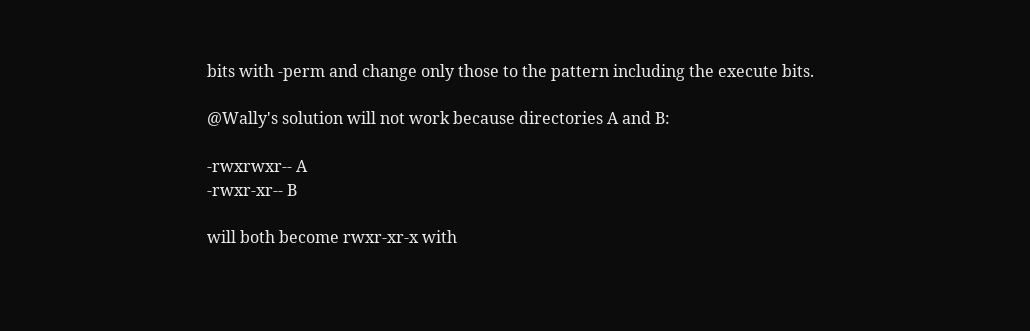bits with -perm and change only those to the pattern including the execute bits.

@Wally's solution will not work because directories A and B:

-rwxrwxr-- A
-rwxr-xr-- B

will both become rwxr-xr-x with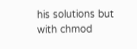his solutions but with chmod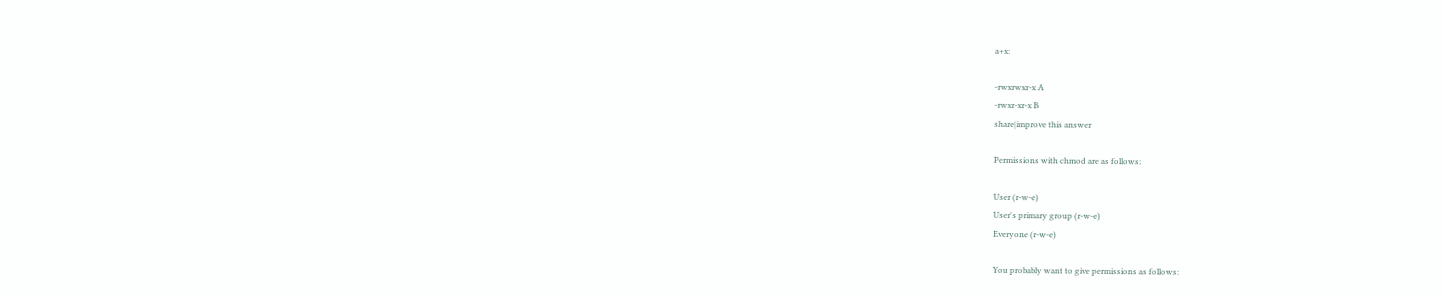a+x:

-rwxrwxr-x A
-rwxr-xr-x B
share|improve this answer

Permissions with chmod are as follows:

User (r-w-e)
User's primary group (r-w-e)
Everyone (r-w-e)

You probably want to give permissions as follows: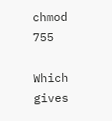chmod 755

Which gives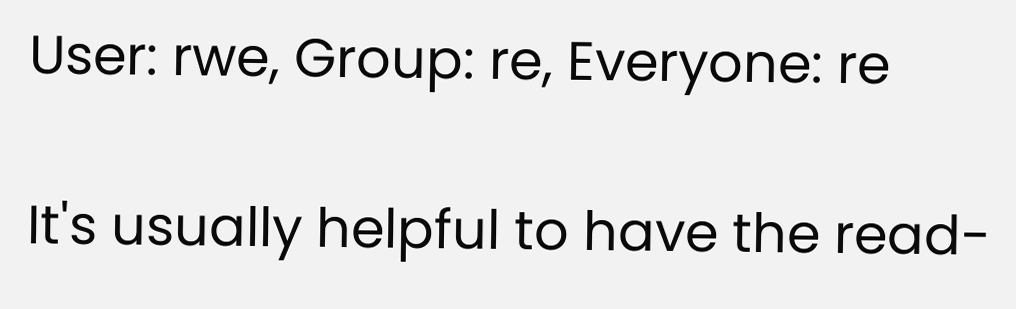User: rwe, Group: re, Everyone: re

It's usually helpful to have the read-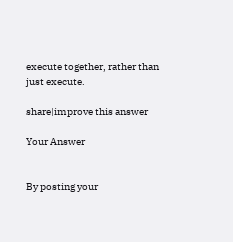execute together, rather than just execute.

share|improve this answer

Your Answer


By posting your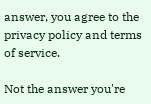answer, you agree to the privacy policy and terms of service.

Not the answer you're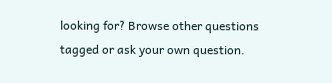looking for? Browse other questions tagged or ask your own question.